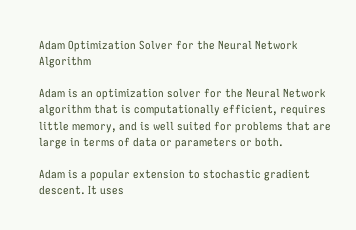Adam Optimization Solver for the Neural Network Algorithm

Adam is an optimization solver for the Neural Network algorithm that is computationally efficient, requires little memory, and is well suited for problems that are large in terms of data or parameters or both.

Adam is a popular extension to stochastic gradient descent. It uses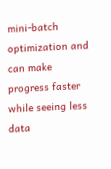mini-batch optimization and can make progress faster while seeing less data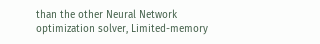than the other Neural Network optimization solver, Limited-memory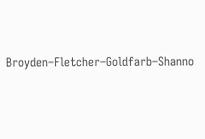Broyden–Fletcher–Goldfarb–Shanno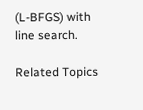(L-BFGS) with line search.

Related Topics